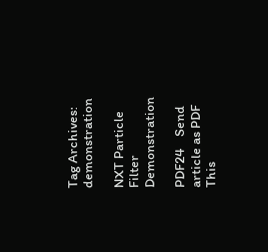Tag Archives: demonstration

NXT Particle Filter Demonstration

PDF24    Send article as PDF
This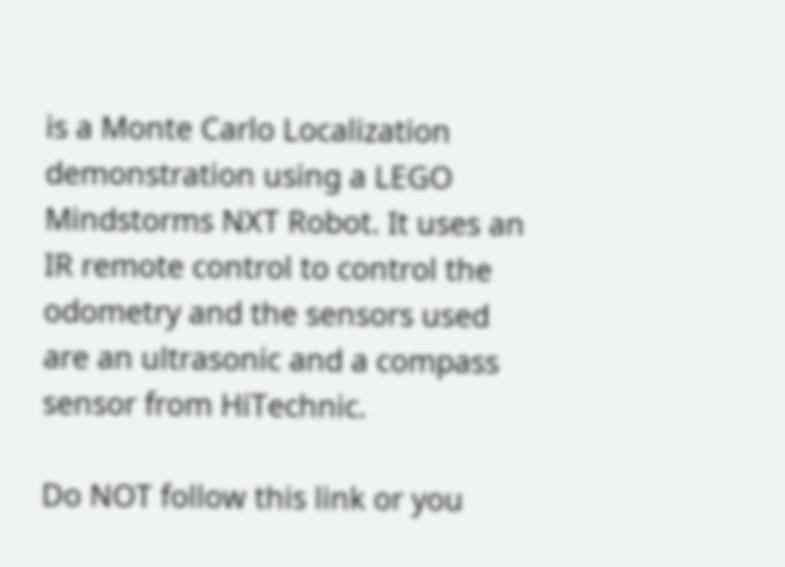is a Monte Carlo Localization demonstration using a LEGO Mindstorms NXT Robot. It uses an IR remote control to control the odometry and the sensors used are an ultrasonic and a compass sensor from HiTechnic.

Do NOT follow this link or you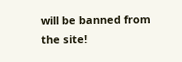will be banned from the site!